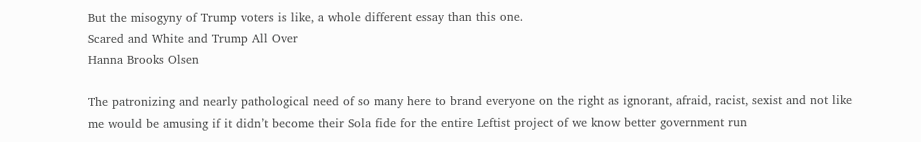But the misogyny of Trump voters is like, a whole different essay than this one.
Scared and White and Trump All Over
Hanna Brooks Olsen

The patronizing and nearly pathological need of so many here to brand everyone on the right as ignorant, afraid, racist, sexist and not like me would be amusing if it didn’t become their Sola fide for the entire Leftist project of we know better government run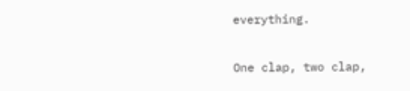everything.

One clap, two clap,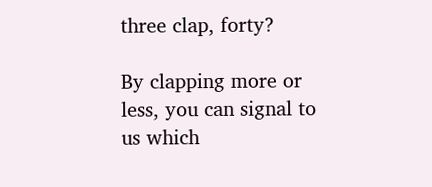three clap, forty?

By clapping more or less, you can signal to us which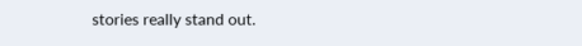stories really stand out.